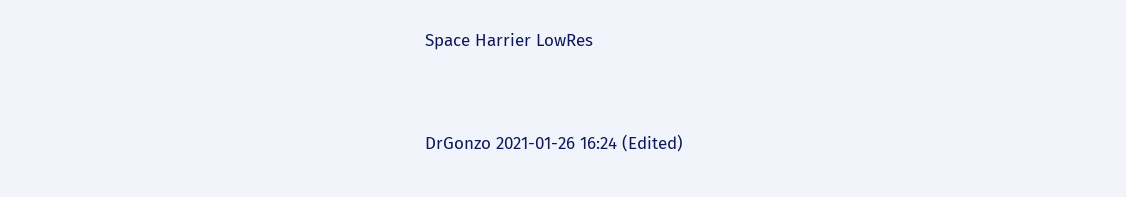Space Harrier LowRes


DrGonzo 2021-01-26 16:24 (Edited)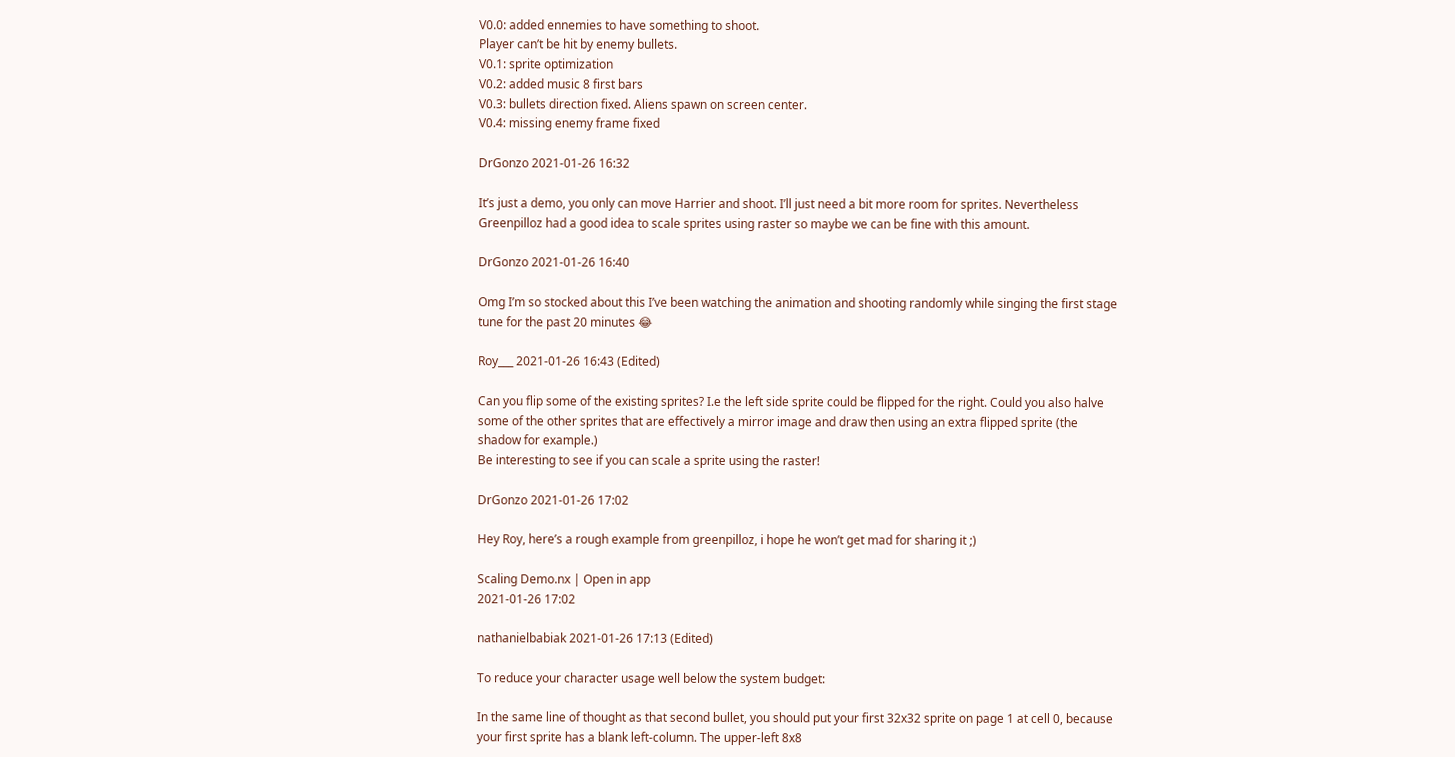V0.0: added ennemies to have something to shoot.
Player can’t be hit by enemy bullets.
V0.1: sprite optimization
V0.2: added music 8 first bars
V0.3: bullets direction fixed. Aliens spawn on screen center.
V0.4: missing enemy frame fixed

DrGonzo 2021-01-26 16:32

It’s just a demo, you only can move Harrier and shoot. I’ll just need a bit more room for sprites. Nevertheless Greenpilloz had a good idea to scale sprites using raster so maybe we can be fine with this amount.

DrGonzo 2021-01-26 16:40

Omg I’m so stocked about this I’ve been watching the animation and shooting randomly while singing the first stage tune for the past 20 minutes 😂

Roy___ 2021-01-26 16:43 (Edited)

Can you flip some of the existing sprites? I.e the left side sprite could be flipped for the right. Could you also halve some of the other sprites that are effectively a mirror image and draw then using an extra flipped sprite (the shadow for example.)
Be interesting to see if you can scale a sprite using the raster!

DrGonzo 2021-01-26 17:02

Hey Roy, here’s a rough example from greenpilloz, i hope he won’t get mad for sharing it ;)

Scaling Demo.nx | Open in app
2021-01-26 17:02

nathanielbabiak 2021-01-26 17:13 (Edited)

To reduce your character usage well below the system budget:

In the same line of thought as that second bullet, you should put your first 32x32 sprite on page 1 at cell 0, because your first sprite has a blank left-column. The upper-left 8x8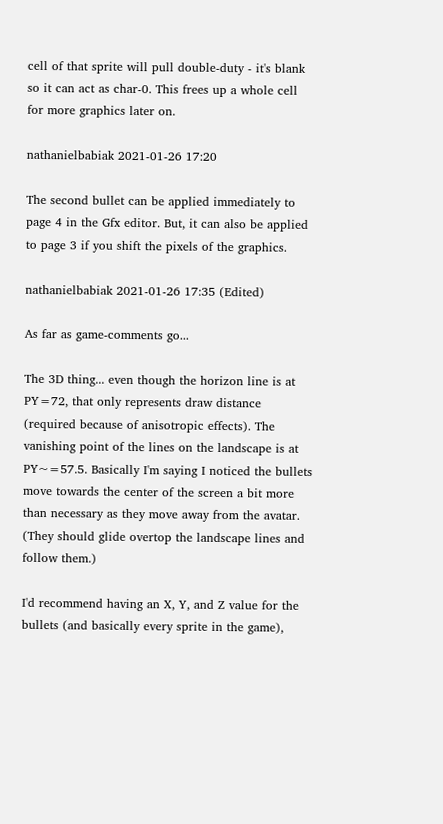cell of that sprite will pull double-duty - it's blank so it can act as char-0. This frees up a whole cell for more graphics later on.

nathanielbabiak 2021-01-26 17:20

The second bullet can be applied immediately to page 4 in the Gfx editor. But, it can also be applied to page 3 if you shift the pixels of the graphics.

nathanielbabiak 2021-01-26 17:35 (Edited)

As far as game-comments go...

The 3D thing... even though the horizon line is at PY=72, that only represents draw distance (required because of anisotropic effects). The vanishing point of the lines on the landscape is at PY~=57.5. Basically I'm saying I noticed the bullets move towards the center of the screen a bit more than necessary as they move away from the avatar. (They should glide overtop the landscape lines and follow them.)

I'd recommend having an X, Y, and Z value for the bullets (and basically every sprite in the game),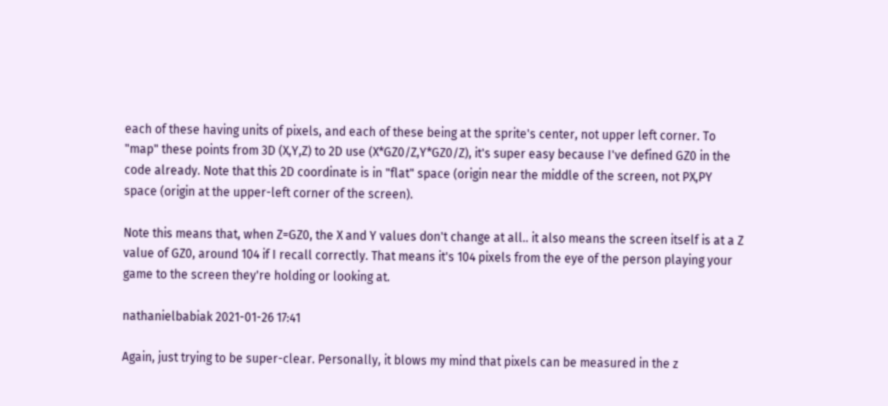each of these having units of pixels, and each of these being at the sprite's center, not upper left corner. To "map" these points from 3D (X,Y,Z) to 2D use (X*GZ0/Z,Y*GZ0/Z), it's super easy because I've defined GZ0 in the code already. Note that this 2D coordinate is in "flat" space (origin near the middle of the screen, not PX,PY space (origin at the upper-left corner of the screen).

Note this means that, when Z=GZ0, the X and Y values don't change at all.. it also means the screen itself is at a Z value of GZ0, around 104 if I recall correctly. That means it's 104 pixels from the eye of the person playing your game to the screen they're holding or looking at.

nathanielbabiak 2021-01-26 17:41

Again, just trying to be super-clear. Personally, it blows my mind that pixels can be measured in the z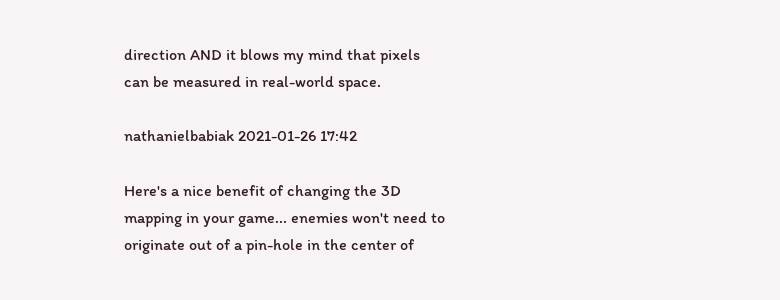direction AND it blows my mind that pixels can be measured in real-world space.

nathanielbabiak 2021-01-26 17:42

Here's a nice benefit of changing the 3D mapping in your game... enemies won't need to originate out of a pin-hole in the center of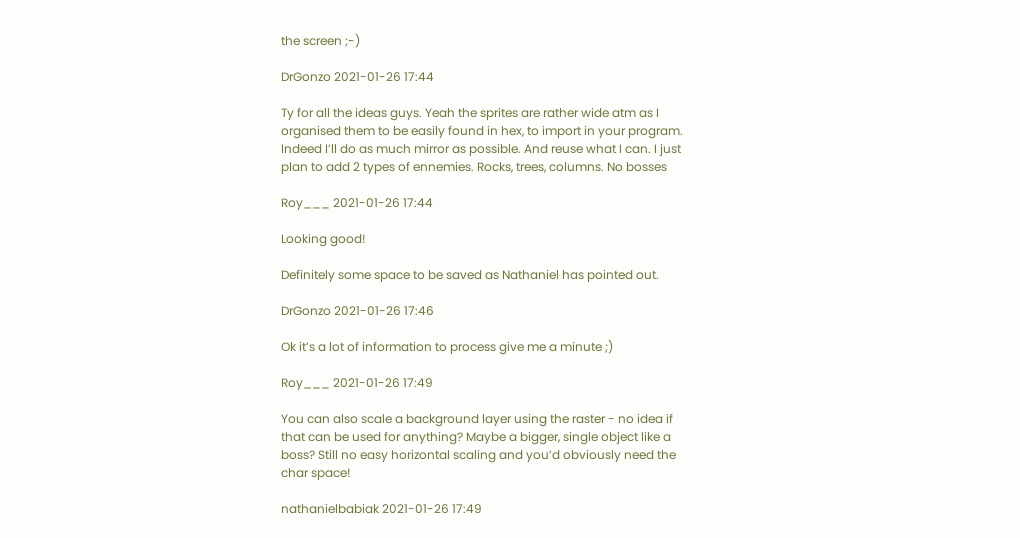the screen ;-)

DrGonzo 2021-01-26 17:44

Ty for all the ideas guys. Yeah the sprites are rather wide atm as I organised them to be easily found in hex, to import in your program. Indeed I’ll do as much mirror as possible. And reuse what I can. I just plan to add 2 types of ennemies. Rocks, trees, columns. No bosses

Roy___ 2021-01-26 17:44

Looking good!

Definitely some space to be saved as Nathaniel has pointed out.

DrGonzo 2021-01-26 17:46

Ok it’s a lot of information to process give me a minute ;)

Roy___ 2021-01-26 17:49

You can also scale a background layer using the raster - no idea if that can be used for anything? Maybe a bigger, single object like a boss? Still no easy horizontal scaling and you’d obviously need the char space!

nathanielbabiak 2021-01-26 17:49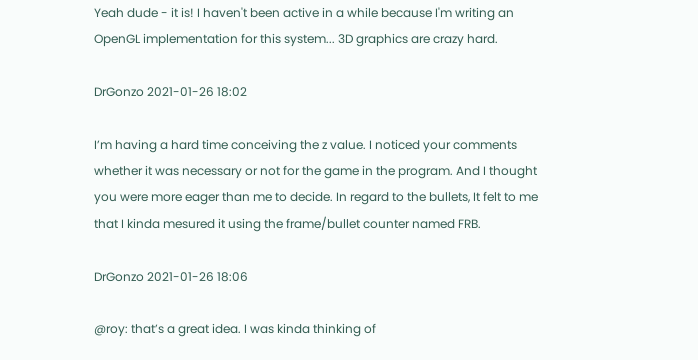Yeah dude - it is! I haven't been active in a while because I'm writing an OpenGL implementation for this system... 3D graphics are crazy hard.

DrGonzo 2021-01-26 18:02

I’m having a hard time conceiving the z value. I noticed your comments whether it was necessary or not for the game in the program. And I thought you were more eager than me to decide. In regard to the bullets, It felt to me that I kinda mesured it using the frame/bullet counter named FRB.

DrGonzo 2021-01-26 18:06

@roy: that’s a great idea. I was kinda thinking of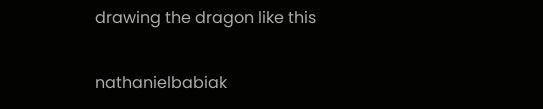drawing the dragon like this

nathanielbabiak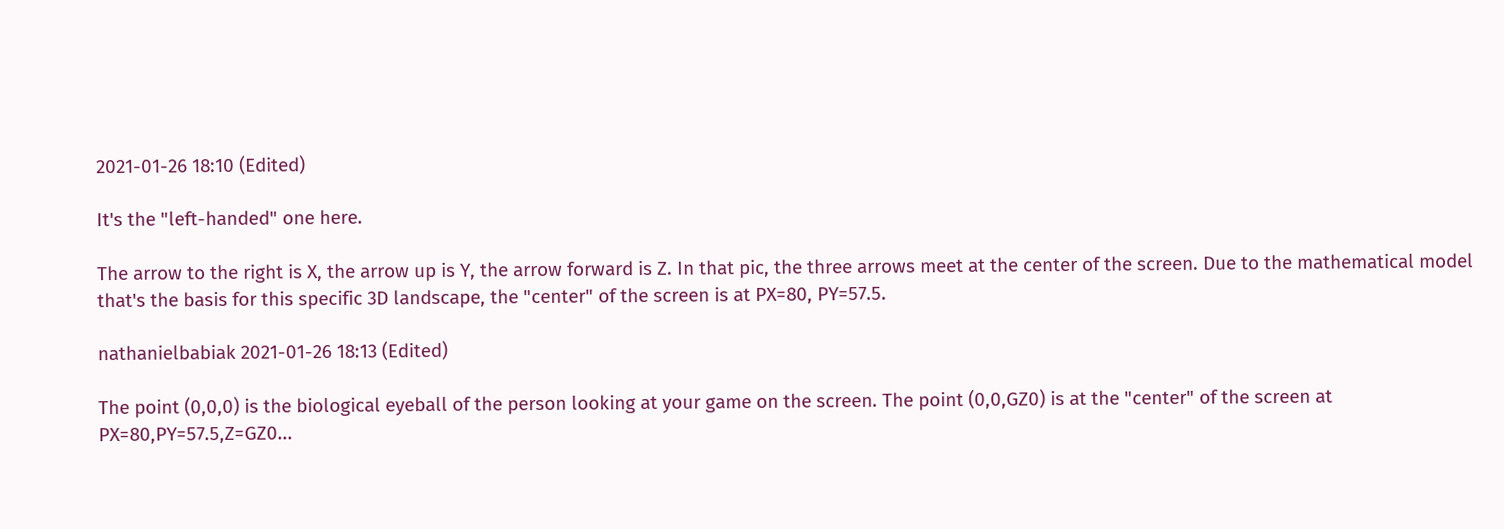2021-01-26 18:10 (Edited)

It's the "left-handed" one here.

The arrow to the right is X, the arrow up is Y, the arrow forward is Z. In that pic, the three arrows meet at the center of the screen. Due to the mathematical model that's the basis for this specific 3D landscape, the "center" of the screen is at PX=80, PY=57.5.

nathanielbabiak 2021-01-26 18:13 (Edited)

The point (0,0,0) is the biological eyeball of the person looking at your game on the screen. The point (0,0,GZ0) is at the "center" of the screen at PX=80,PY=57.5,Z=GZ0...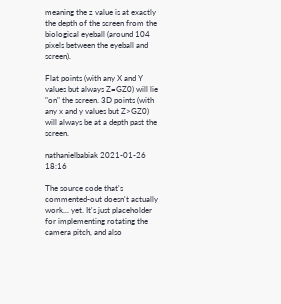meaning the z value is at exactly the depth of the screen from the biological eyeball (around 104 pixels between the eyeball and screen).

Flat points (with any X and Y values but always Z=GZ0) will lie "on" the screen. 3D points (with any x and y values but Z>GZ0) will always be at a depth past the screen.

nathanielbabiak 2021-01-26 18:16

The source code that's commented-out doesn't actually work... yet. It's just placeholder for implementing rotating the camera pitch, and also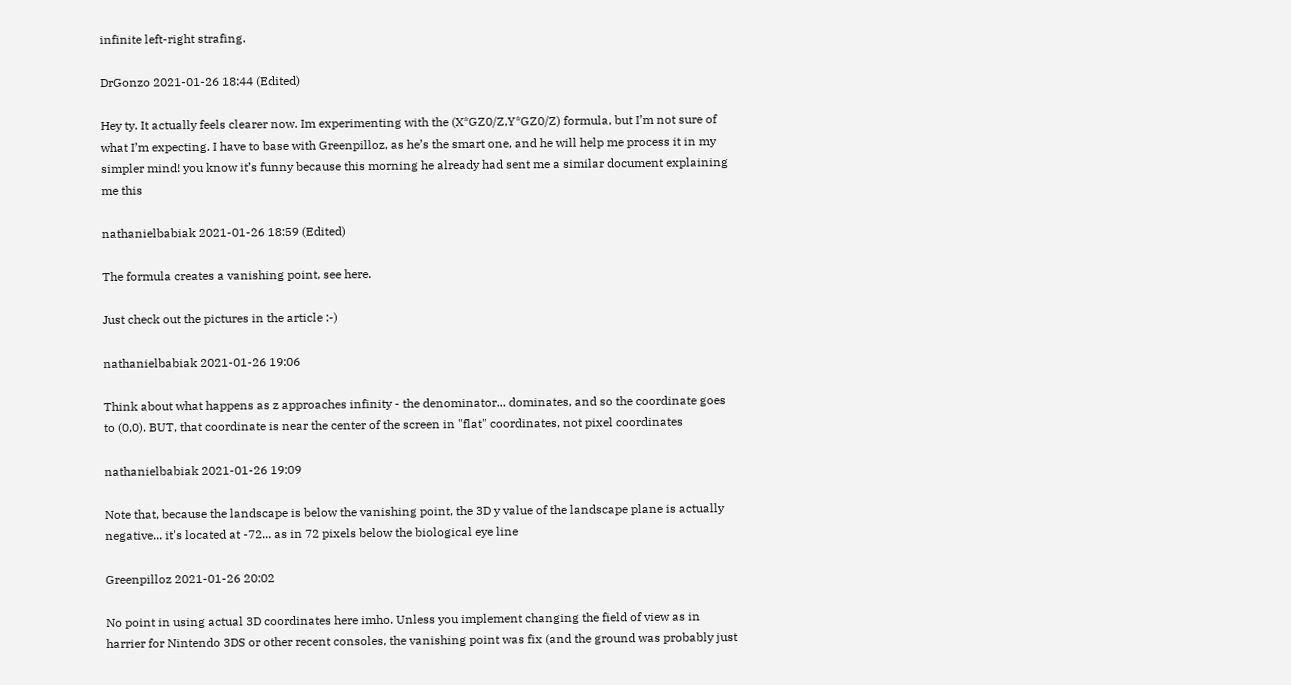infinite left-right strafing.

DrGonzo 2021-01-26 18:44 (Edited)

Hey ty. It actually feels clearer now. Im experimenting with the (X*GZ0/Z,Y*GZ0/Z) formula, but I’m not sure of what I’m expecting. I have to base with Greenpilloz, as he’s the smart one, and he will help me process it in my simpler mind! you know it’s funny because this morning he already had sent me a similar document explaining me this

nathanielbabiak 2021-01-26 18:59 (Edited)

The formula creates a vanishing point, see here.

Just check out the pictures in the article :-)

nathanielbabiak 2021-01-26 19:06

Think about what happens as z approaches infinity - the denominator... dominates, and so the coordinate goes to (0,0). BUT, that coordinate is near the center of the screen in "flat" coordinates, not pixel coordinates

nathanielbabiak 2021-01-26 19:09

Note that, because the landscape is below the vanishing point, the 3D y value of the landscape plane is actually negative... it's located at -72... as in 72 pixels below the biological eye line

Greenpilloz 2021-01-26 20:02

No point in using actual 3D coordinates here imho. Unless you implement changing the field of view as in harrier for Nintendo 3DS or other recent consoles, the vanishing point was fix (and the ground was probably just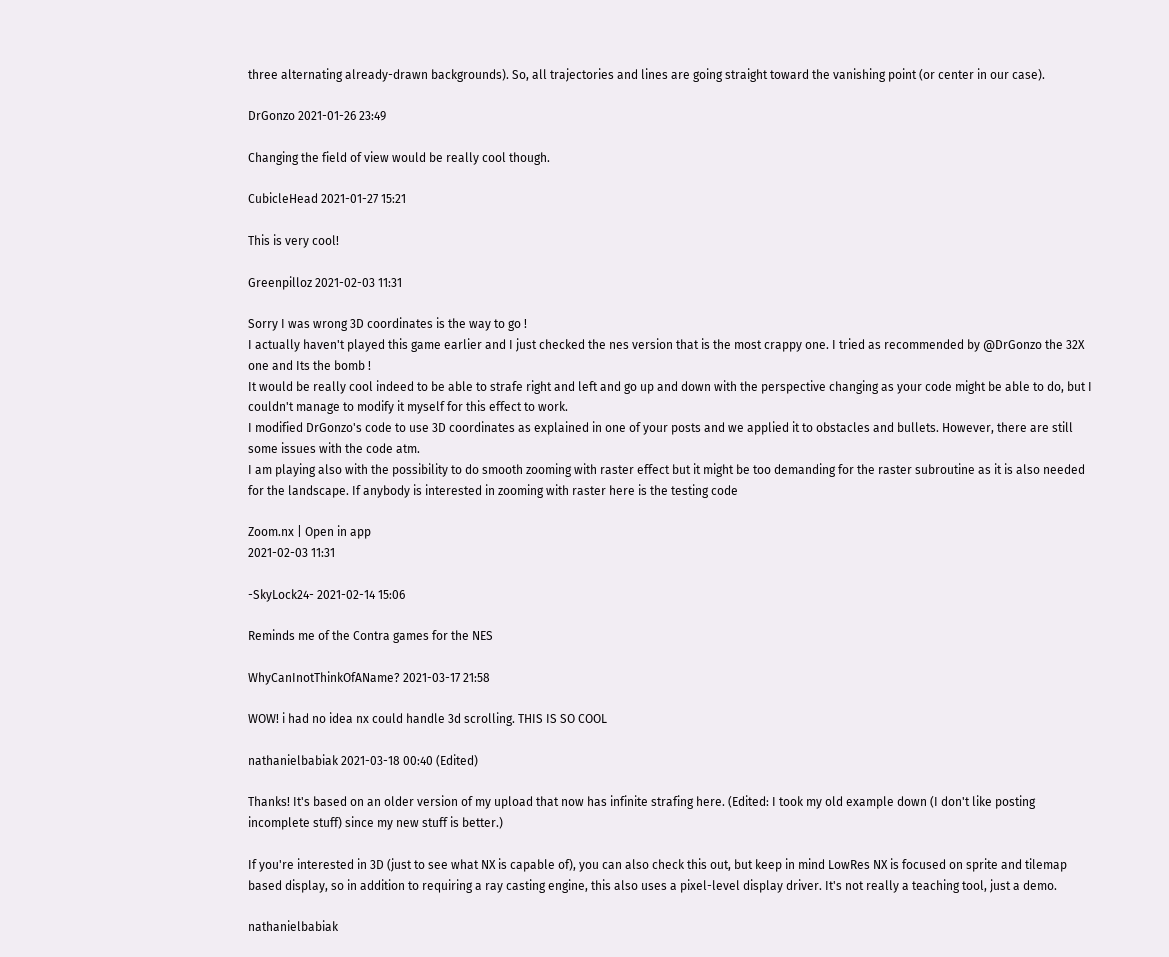three alternating already-drawn backgrounds). So, all trajectories and lines are going straight toward the vanishing point (or center in our case).

DrGonzo 2021-01-26 23:49

Changing the field of view would be really cool though.

CubicleHead 2021-01-27 15:21

This is very cool!

Greenpilloz 2021-02-03 11:31

Sorry I was wrong 3D coordinates is the way to go !
I actually haven't played this game earlier and I just checked the nes version that is the most crappy one. I tried as recommended by @DrGonzo the 32X one and Its the bomb !
It would be really cool indeed to be able to strafe right and left and go up and down with the perspective changing as your code might be able to do, but I couldn't manage to modify it myself for this effect to work.
I modified DrGonzo's code to use 3D coordinates as explained in one of your posts and we applied it to obstacles and bullets. However, there are still some issues with the code atm.
I am playing also with the possibility to do smooth zooming with raster effect but it might be too demanding for the raster subroutine as it is also needed for the landscape. If anybody is interested in zooming with raster here is the testing code

Zoom.nx | Open in app
2021-02-03 11:31

-SkyLock24- 2021-02-14 15:06

Reminds me of the Contra games for the NES

WhyCanInotThinkOfAName? 2021-03-17 21:58

WOW! i had no idea nx could handle 3d scrolling. THIS IS SO COOL

nathanielbabiak 2021-03-18 00:40 (Edited)

Thanks! It's based on an older version of my upload that now has infinite strafing here. (Edited: I took my old example down (I don't like posting incomplete stuff) since my new stuff is better.)

If you're interested in 3D (just to see what NX is capable of), you can also check this out, but keep in mind LowRes NX is focused on sprite and tilemap based display, so in addition to requiring a ray casting engine, this also uses a pixel-level display driver. It's not really a teaching tool, just a demo.

nathanielbabiak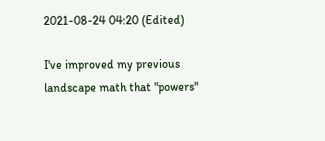2021-08-24 04:20 (Edited)

I've improved my previous landscape math that "powers"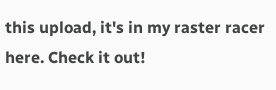this upload, it's in my raster racer here. Check it out!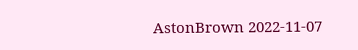AstonBrown 2022-11-07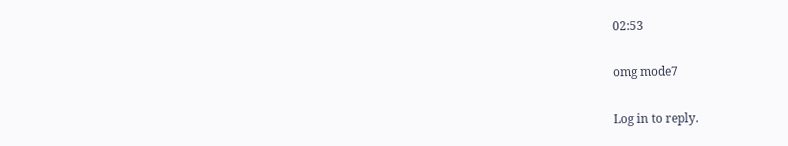02:53

omg mode7

Log in to reply.